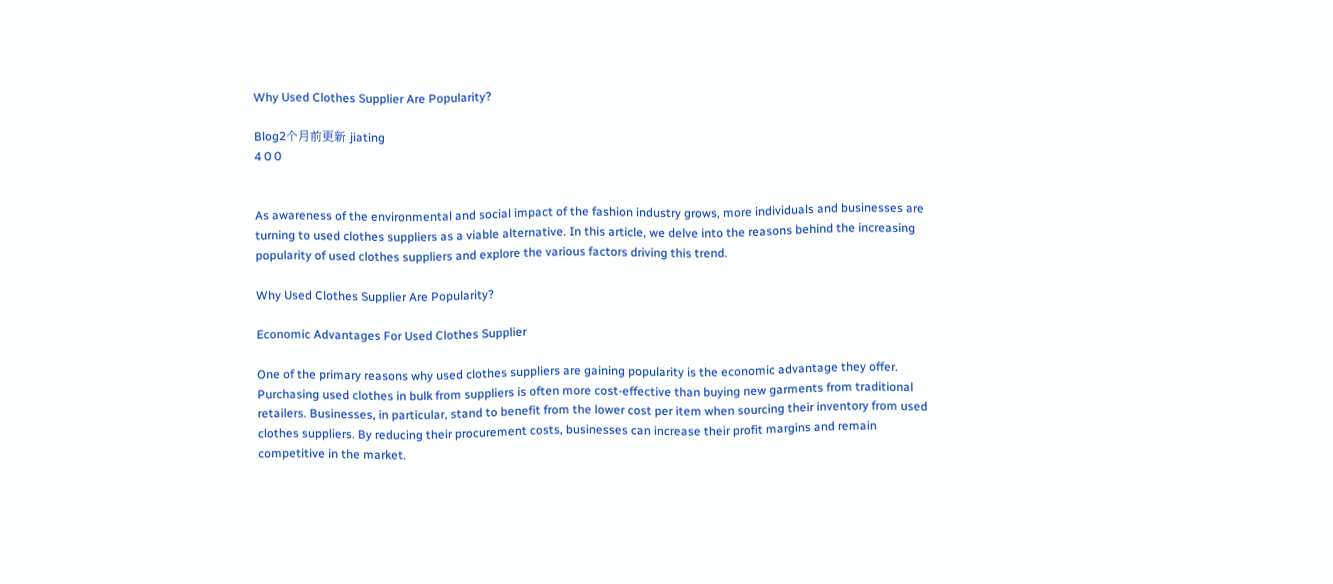Why Used Clothes Supplier Are Popularity?

Blog2个月前更新 jiating
4 0 0


As awareness of the environmental and social impact of the fashion industry grows, more individuals and businesses are turning to used clothes suppliers as a viable alternative. In this article, we delve into the reasons behind the increasing popularity of used clothes suppliers and explore the various factors driving this trend.

Why Used Clothes Supplier Are Popularity?

Economic Advantages For Used Clothes Supplier

One of the primary reasons why used clothes suppliers are gaining popularity is the economic advantage they offer. Purchasing used clothes in bulk from suppliers is often more cost-effective than buying new garments from traditional retailers. Businesses, in particular, stand to benefit from the lower cost per item when sourcing their inventory from used clothes suppliers. By reducing their procurement costs, businesses can increase their profit margins and remain competitive in the market.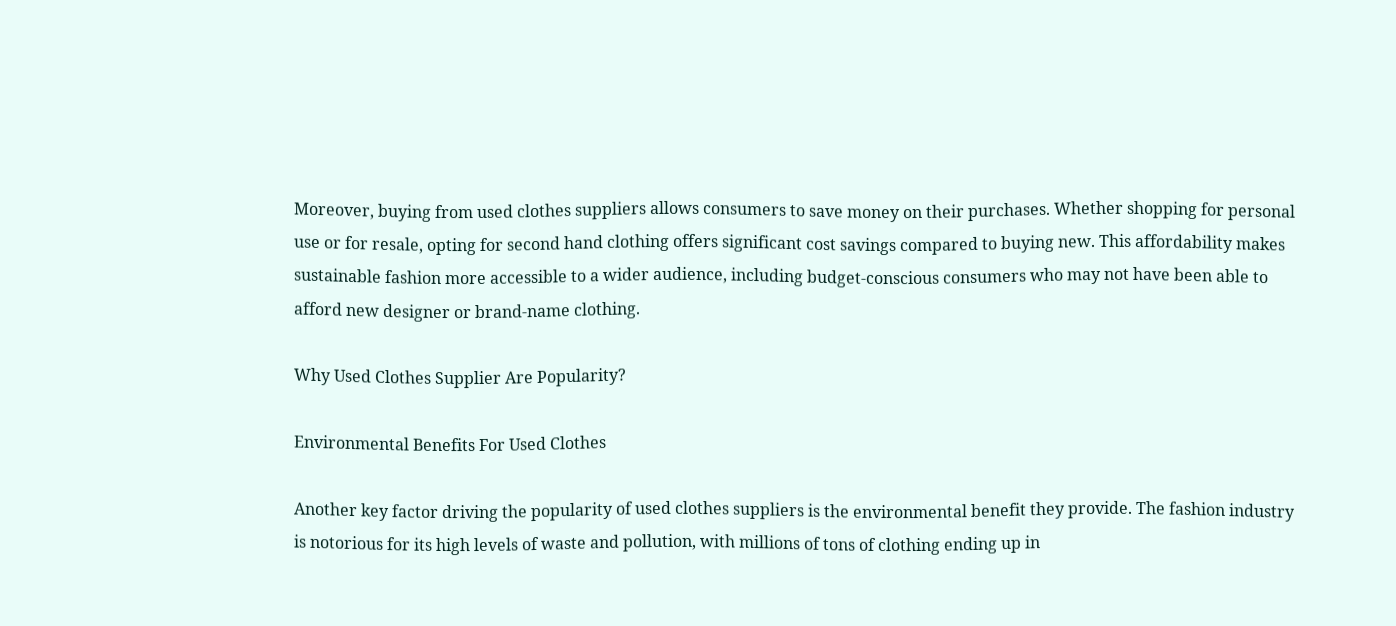Moreover, buying from used clothes suppliers allows consumers to save money on their purchases. Whether shopping for personal use or for resale, opting for second hand clothing offers significant cost savings compared to buying new. This affordability makes sustainable fashion more accessible to a wider audience, including budget-conscious consumers who may not have been able to afford new designer or brand-name clothing.

Why Used Clothes Supplier Are Popularity?

Environmental Benefits For Used Clothes

Another key factor driving the popularity of used clothes suppliers is the environmental benefit they provide. The fashion industry is notorious for its high levels of waste and pollution, with millions of tons of clothing ending up in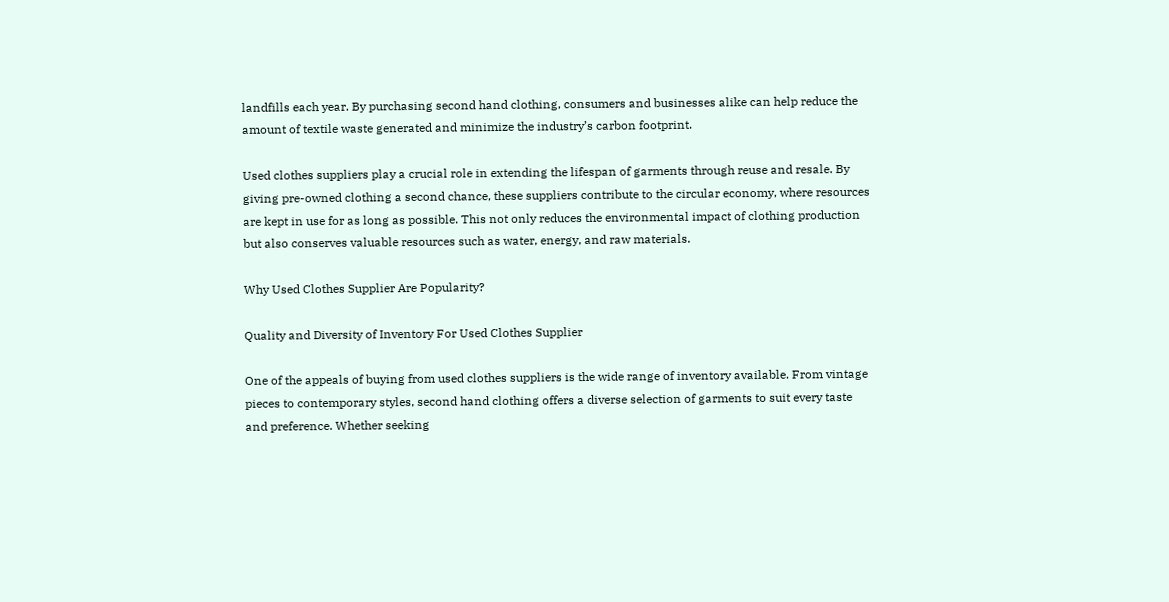landfills each year. By purchasing second hand clothing, consumers and businesses alike can help reduce the amount of textile waste generated and minimize the industry’s carbon footprint.

Used clothes suppliers play a crucial role in extending the lifespan of garments through reuse and resale. By giving pre-owned clothing a second chance, these suppliers contribute to the circular economy, where resources are kept in use for as long as possible. This not only reduces the environmental impact of clothing production but also conserves valuable resources such as water, energy, and raw materials.

Why Used Clothes Supplier Are Popularity?

Quality and Diversity of Inventory For Used Clothes Supplier

One of the appeals of buying from used clothes suppliers is the wide range of inventory available. From vintage pieces to contemporary styles, second hand clothing offers a diverse selection of garments to suit every taste and preference. Whether seeking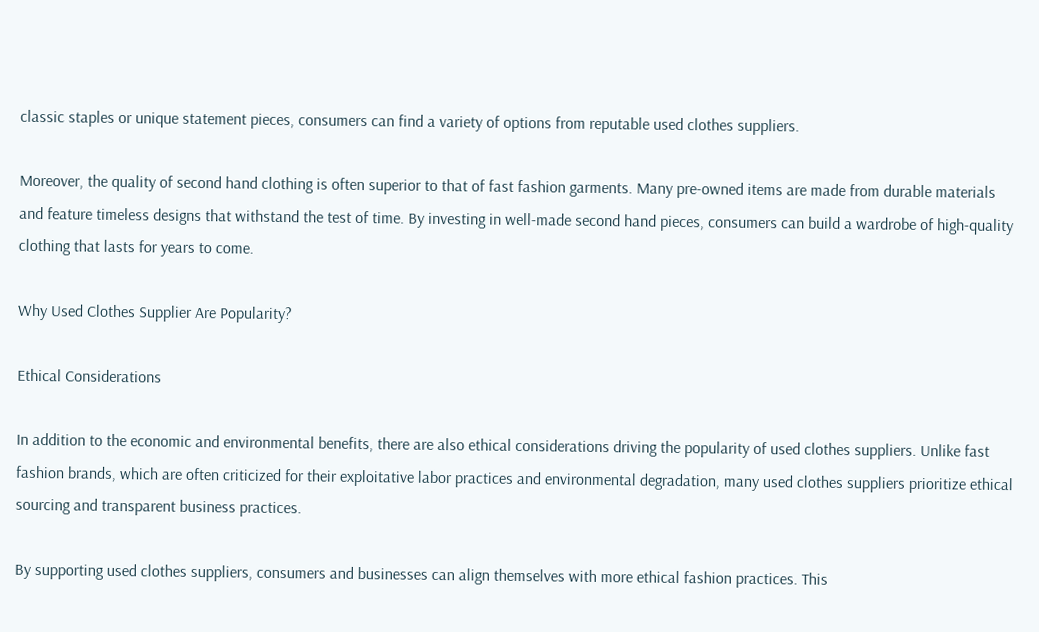classic staples or unique statement pieces, consumers can find a variety of options from reputable used clothes suppliers.

Moreover, the quality of second hand clothing is often superior to that of fast fashion garments. Many pre-owned items are made from durable materials and feature timeless designs that withstand the test of time. By investing in well-made second hand pieces, consumers can build a wardrobe of high-quality clothing that lasts for years to come.

Why Used Clothes Supplier Are Popularity?

Ethical Considerations

In addition to the economic and environmental benefits, there are also ethical considerations driving the popularity of used clothes suppliers. Unlike fast fashion brands, which are often criticized for their exploitative labor practices and environmental degradation, many used clothes suppliers prioritize ethical sourcing and transparent business practices.

By supporting used clothes suppliers, consumers and businesses can align themselves with more ethical fashion practices. This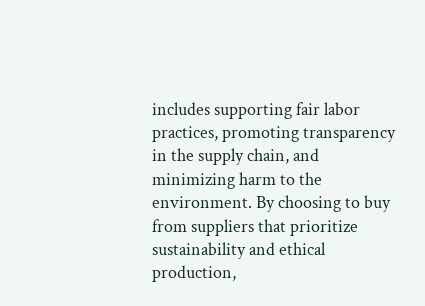includes supporting fair labor practices, promoting transparency in the supply chain, and minimizing harm to the environment. By choosing to buy from suppliers that prioritize sustainability and ethical production,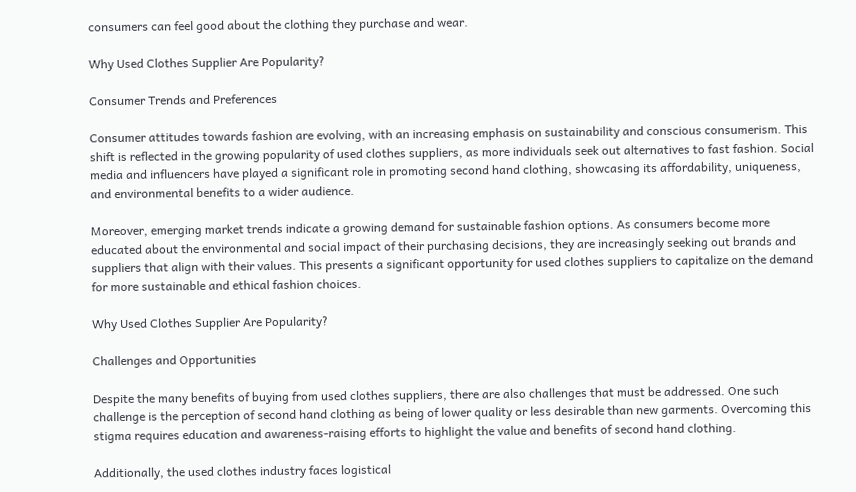consumers can feel good about the clothing they purchase and wear.

Why Used Clothes Supplier Are Popularity?

Consumer Trends and Preferences

Consumer attitudes towards fashion are evolving, with an increasing emphasis on sustainability and conscious consumerism. This shift is reflected in the growing popularity of used clothes suppliers, as more individuals seek out alternatives to fast fashion. Social media and influencers have played a significant role in promoting second hand clothing, showcasing its affordability, uniqueness, and environmental benefits to a wider audience.

Moreover, emerging market trends indicate a growing demand for sustainable fashion options. As consumers become more educated about the environmental and social impact of their purchasing decisions, they are increasingly seeking out brands and suppliers that align with their values. This presents a significant opportunity for used clothes suppliers to capitalize on the demand for more sustainable and ethical fashion choices.

Why Used Clothes Supplier Are Popularity?

Challenges and Opportunities

Despite the many benefits of buying from used clothes suppliers, there are also challenges that must be addressed. One such challenge is the perception of second hand clothing as being of lower quality or less desirable than new garments. Overcoming this stigma requires education and awareness-raising efforts to highlight the value and benefits of second hand clothing.

Additionally, the used clothes industry faces logistical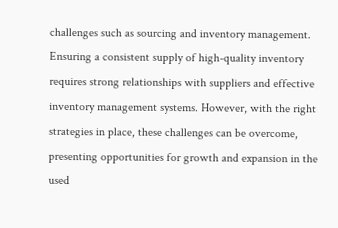challenges such as sourcing and inventory management. Ensuring a consistent supply of high-quality inventory requires strong relationships with suppliers and effective inventory management systems. However, with the right strategies in place, these challenges can be overcome, presenting opportunities for growth and expansion in the used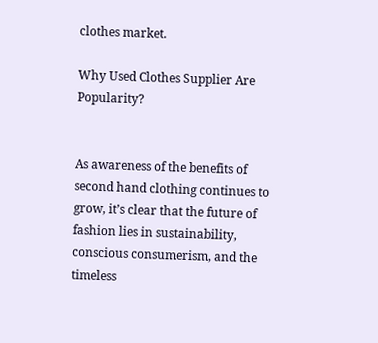clothes market.

Why Used Clothes Supplier Are Popularity?


As awareness of the benefits of second hand clothing continues to grow, it’s clear that the future of fashion lies in sustainability, conscious consumerism, and the timeless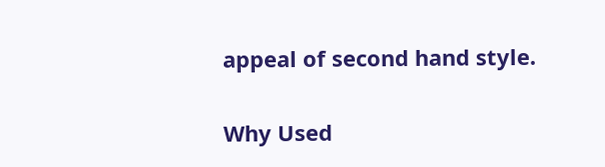appeal of second hand style.

Why Used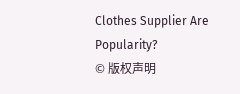Clothes Supplier Are Popularity?
© 版权声明